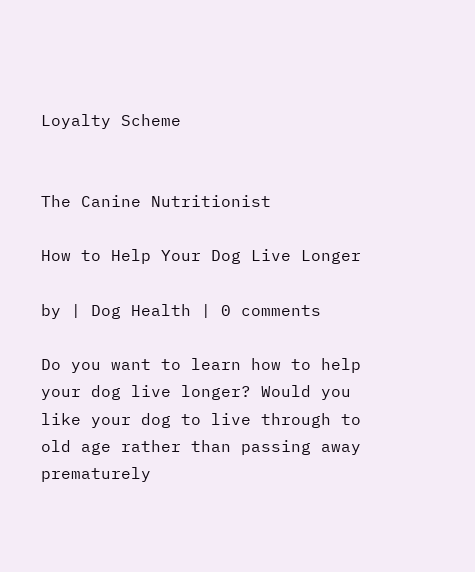Loyalty Scheme


The Canine Nutritionist

How to Help Your Dog Live Longer

by | Dog Health | 0 comments

Do you want to learn how to help your dog live longer? Would you like your dog to live through to old age rather than passing away prematurely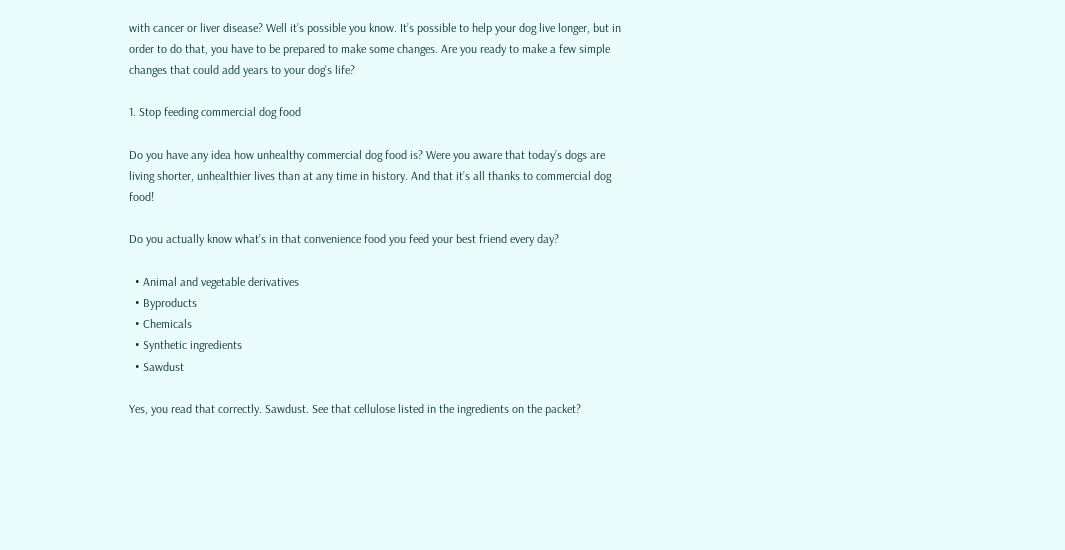with cancer or liver disease? Well it’s possible you know. It’s possible to help your dog live longer, but in order to do that, you have to be prepared to make some changes. Are you ready to make a few simple changes that could add years to your dog’s life?

1. Stop feeding commercial dog food

Do you have any idea how unhealthy commercial dog food is? Were you aware that today’s dogs are living shorter, unhealthier lives than at any time in history. And that it’s all thanks to commercial dog food!

Do you actually know what’s in that convenience food you feed your best friend every day?

  • Animal and vegetable derivatives
  • Byproducts
  • Chemicals
  • Synthetic ingredients
  • Sawdust

Yes, you read that correctly. Sawdust. See that cellulose listed in the ingredients on the packet?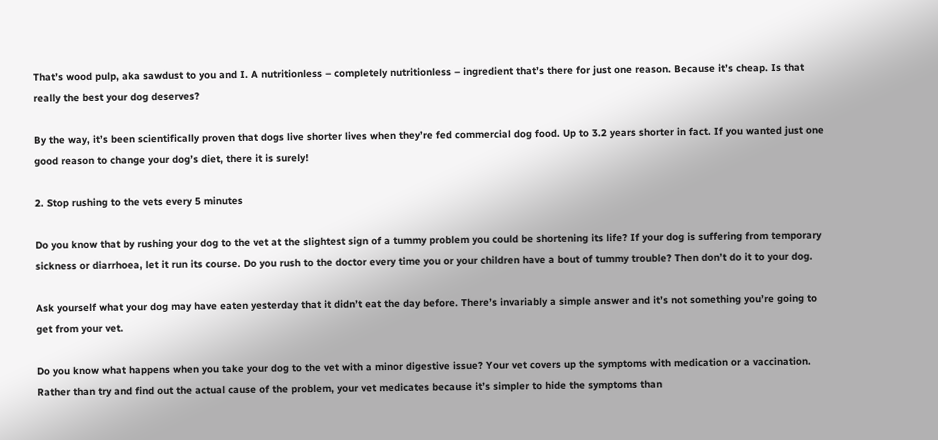That’s wood pulp, aka sawdust to you and I. A nutritionless – completely nutritionless – ingredient that’s there for just one reason. Because it’s cheap. Is that really the best your dog deserves?

By the way, it’s been scientifically proven that dogs live shorter lives when they’re fed commercial dog food. Up to 3.2 years shorter in fact. If you wanted just one good reason to change your dog’s diet, there it is surely!

2. Stop rushing to the vets every 5 minutes

Do you know that by rushing your dog to the vet at the slightest sign of a tummy problem you could be shortening its life? If your dog is suffering from temporary sickness or diarrhoea, let it run its course. Do you rush to the doctor every time you or your children have a bout of tummy trouble? Then don’t do it to your dog.

Ask yourself what your dog may have eaten yesterday that it didn’t eat the day before. There’s invariably a simple answer and it’s not something you’re going to get from your vet.

Do you know what happens when you take your dog to the vet with a minor digestive issue? Your vet covers up the symptoms with medication or a vaccination. Rather than try and find out the actual cause of the problem, your vet medicates because it’s simpler to hide the symptoms than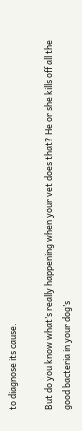to diagnose its cause.

But do you know what’s really happening when your vet does that? He or she kills off all the good bacteria in your dog’s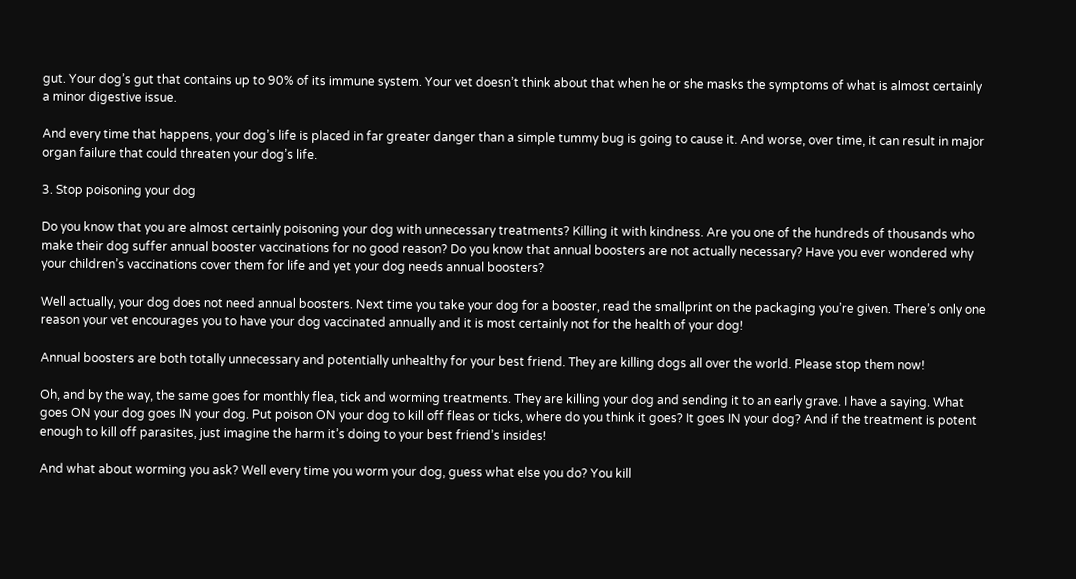gut. Your dog’s gut that contains up to 90% of its immune system. Your vet doesn’t think about that when he or she masks the symptoms of what is almost certainly a minor digestive issue.

And every time that happens, your dog’s life is placed in far greater danger than a simple tummy bug is going to cause it. And worse, over time, it can result in major organ failure that could threaten your dog’s life.

3. Stop poisoning your dog

Do you know that you are almost certainly poisoning your dog with unnecessary treatments? Killing it with kindness. Are you one of the hundreds of thousands who make their dog suffer annual booster vaccinations for no good reason? Do you know that annual boosters are not actually necessary? Have you ever wondered why your children’s vaccinations cover them for life and yet your dog needs annual boosters?

Well actually, your dog does not need annual boosters. Next time you take your dog for a booster, read the smallprint on the packaging you’re given. There’s only one reason your vet encourages you to have your dog vaccinated annually and it is most certainly not for the health of your dog!

Annual boosters are both totally unnecessary and potentially unhealthy for your best friend. They are killing dogs all over the world. Please stop them now!

Oh, and by the way, the same goes for monthly flea, tick and worming treatments. They are killing your dog and sending it to an early grave. I have a saying. What goes ON your dog goes IN your dog. Put poison ON your dog to kill off fleas or ticks, where do you think it goes? It goes IN your dog? And if the treatment is potent enough to kill off parasites, just imagine the harm it’s doing to your best friend’s insides!

And what about worming you ask? Well every time you worm your dog, guess what else you do? You kill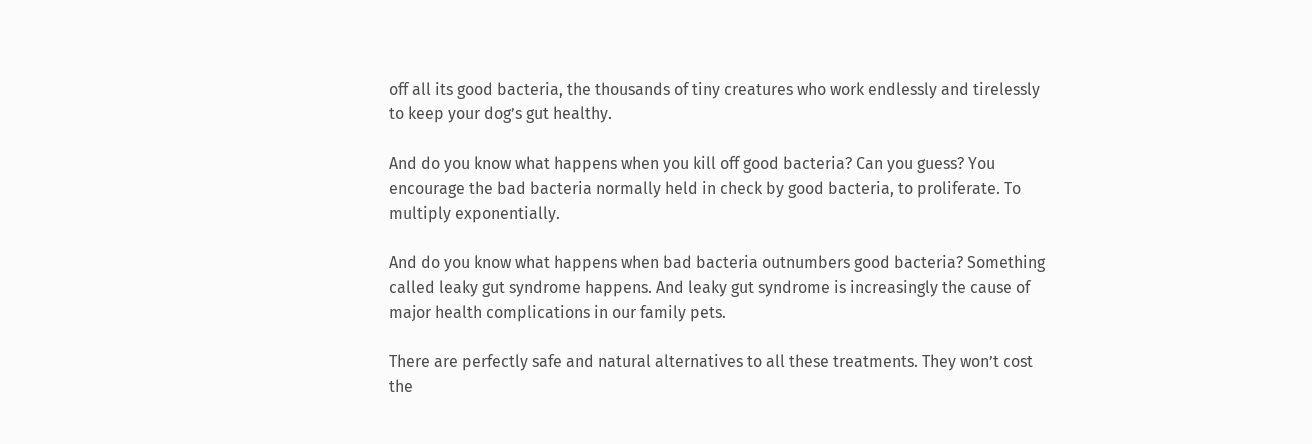off all its good bacteria, the thousands of tiny creatures who work endlessly and tirelessly to keep your dog’s gut healthy.

And do you know what happens when you kill off good bacteria? Can you guess? You encourage the bad bacteria normally held in check by good bacteria, to proliferate. To multiply exponentially.

And do you know what happens when bad bacteria outnumbers good bacteria? Something called leaky gut syndrome happens. And leaky gut syndrome is increasingly the cause of major health complications in our family pets.

There are perfectly safe and natural alternatives to all these treatments. They won’t cost the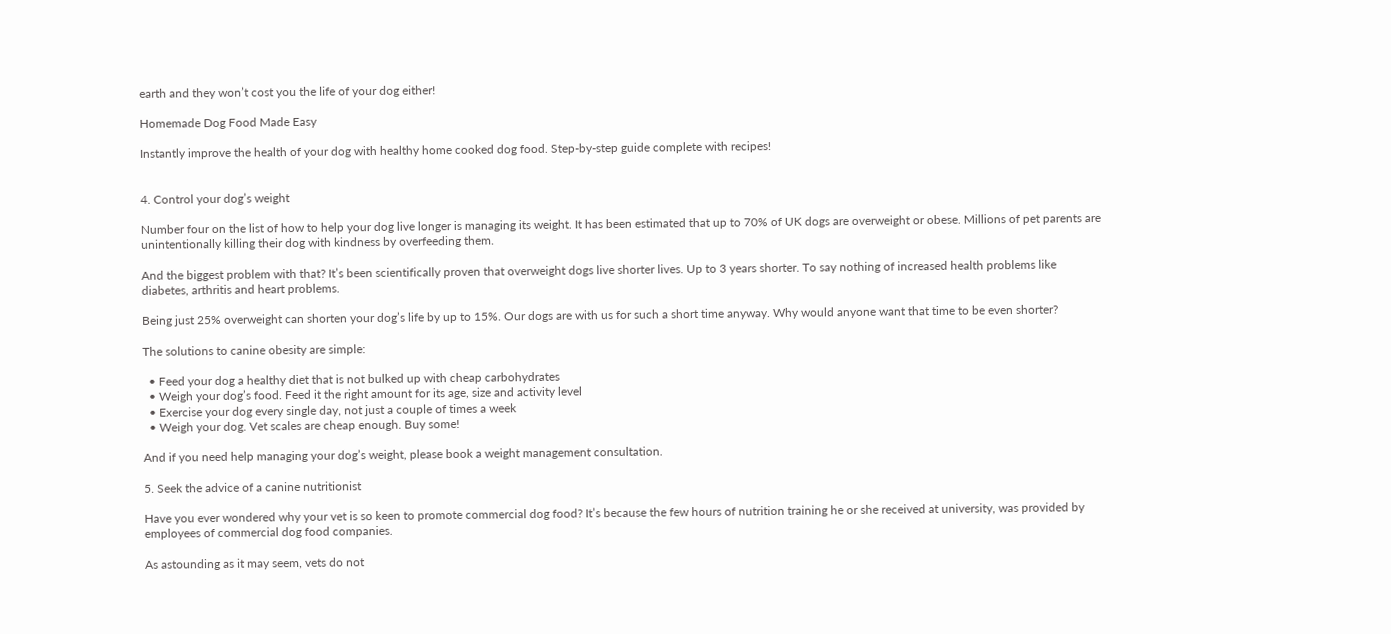earth and they won’t cost you the life of your dog either!

Homemade Dog Food Made Easy

Instantly improve the health of your dog with healthy home cooked dog food. Step-by-step guide complete with recipes!


4. Control your dog’s weight

Number four on the list of how to help your dog live longer is managing its weight. It has been estimated that up to 70% of UK dogs are overweight or obese. Millions of pet parents are unintentionally killing their dog with kindness by overfeeding them.

And the biggest problem with that? It’s been scientifically proven that overweight dogs live shorter lives. Up to 3 years shorter. To say nothing of increased health problems like diabetes, arthritis and heart problems.

Being just 25% overweight can shorten your dog’s life by up to 15%. Our dogs are with us for such a short time anyway. Why would anyone want that time to be even shorter?

The solutions to canine obesity are simple:

  • Feed your dog a healthy diet that is not bulked up with cheap carbohydrates
  • Weigh your dog’s food. Feed it the right amount for its age, size and activity level
  • Exercise your dog every single day, not just a couple of times a week
  • Weigh your dog. Vet scales are cheap enough. Buy some!

And if you need help managing your dog’s weight, please book a weight management consultation.

5. Seek the advice of a canine nutritionist

Have you ever wondered why your vet is so keen to promote commercial dog food? It’s because the few hours of nutrition training he or she received at university, was provided by employees of commercial dog food companies.

As astounding as it may seem, vets do not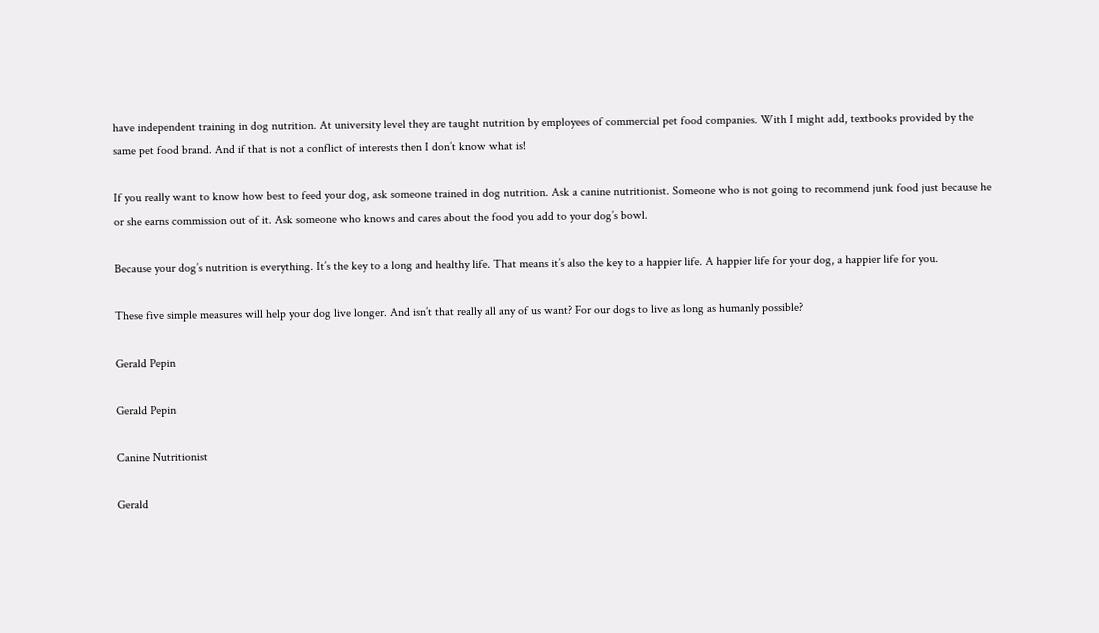have independent training in dog nutrition. At university level they are taught nutrition by employees of commercial pet food companies. With I might add, textbooks provided by the same pet food brand. And if that is not a conflict of interests then I don’t know what is!

If you really want to know how best to feed your dog, ask someone trained in dog nutrition. Ask a canine nutritionist. Someone who is not going to recommend junk food just because he or she earns commission out of it. Ask someone who knows and cares about the food you add to your dog’s bowl.

Because your dog’s nutrition is everything. It’s the key to a long and healthy life. That means it’s also the key to a happier life. A happier life for your dog, a happier life for you.

These five simple measures will help your dog live longer. And isn’t that really all any of us want? For our dogs to live as long as humanly possible?

Gerald Pepin

Gerald Pepin

Canine Nutritionist

Gerald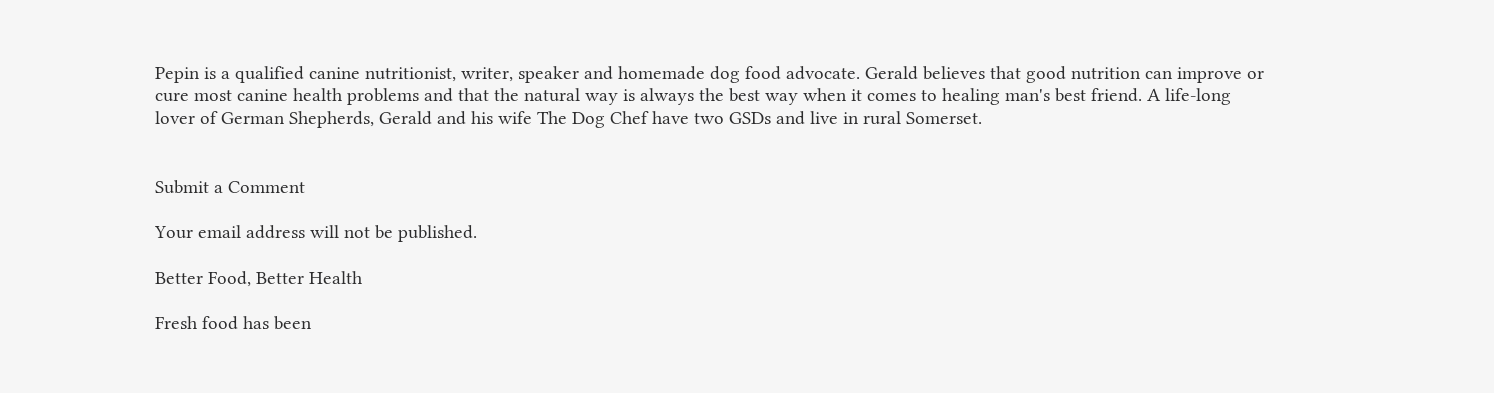Pepin is a qualified canine nutritionist, writer, speaker and homemade dog food advocate. Gerald believes that good nutrition can improve or cure most canine health problems and that the natural way is always the best way when it comes to healing man's best friend. A life-long lover of German Shepherds, Gerald and his wife The Dog Chef have two GSDs and live in rural Somerset.


Submit a Comment

Your email address will not be published.

Better Food, Better Health

Fresh food has been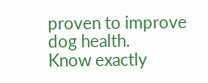proven to improve dog health.
Know exactly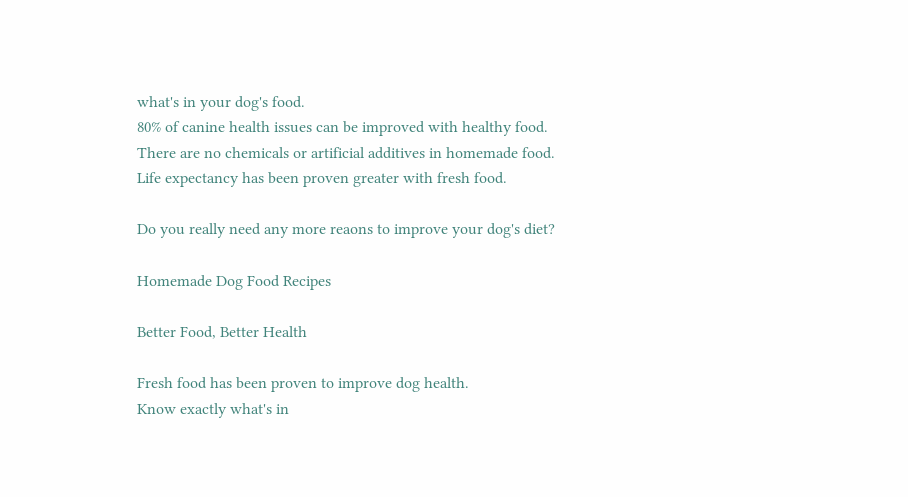what's in your dog's food.
80% of canine health issues can be improved with healthy food.
There are no chemicals or artificial additives in homemade food.
Life expectancy has been proven greater with fresh food.

Do you really need any more reaons to improve your dog's diet?

Homemade Dog Food Recipes

Better Food, Better Health

Fresh food has been proven to improve dog health.
Know exactly what's in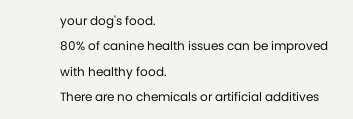your dog's food.
80% of canine health issues can be improved with healthy food.
There are no chemicals or artificial additives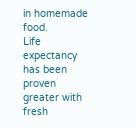in homemade food.
Life expectancy has been proven greater with fresh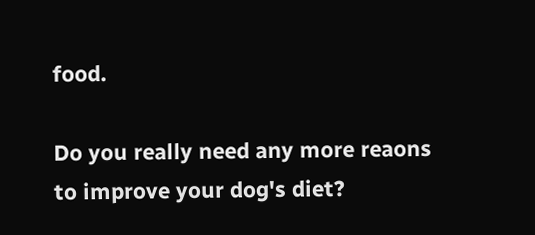food.

Do you really need any more reaons to improve your dog's diet?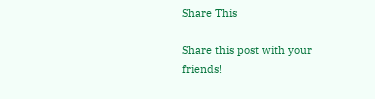Share This

Share this post with your friends!